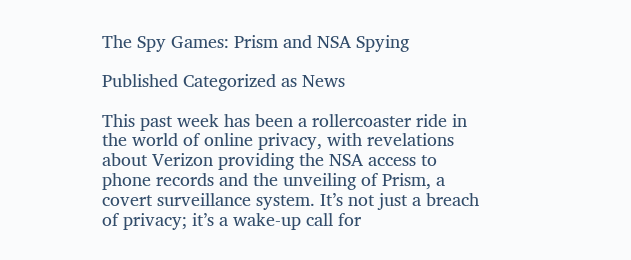The Spy Games: Prism and NSA Spying

Published Categorized as News

This past week has been a rollercoaster ride in the world of online privacy, with revelations about Verizon providing the NSA access to phone records and the unveiling of Prism, a covert surveillance system. It’s not just a breach of privacy; it’s a wake-up call for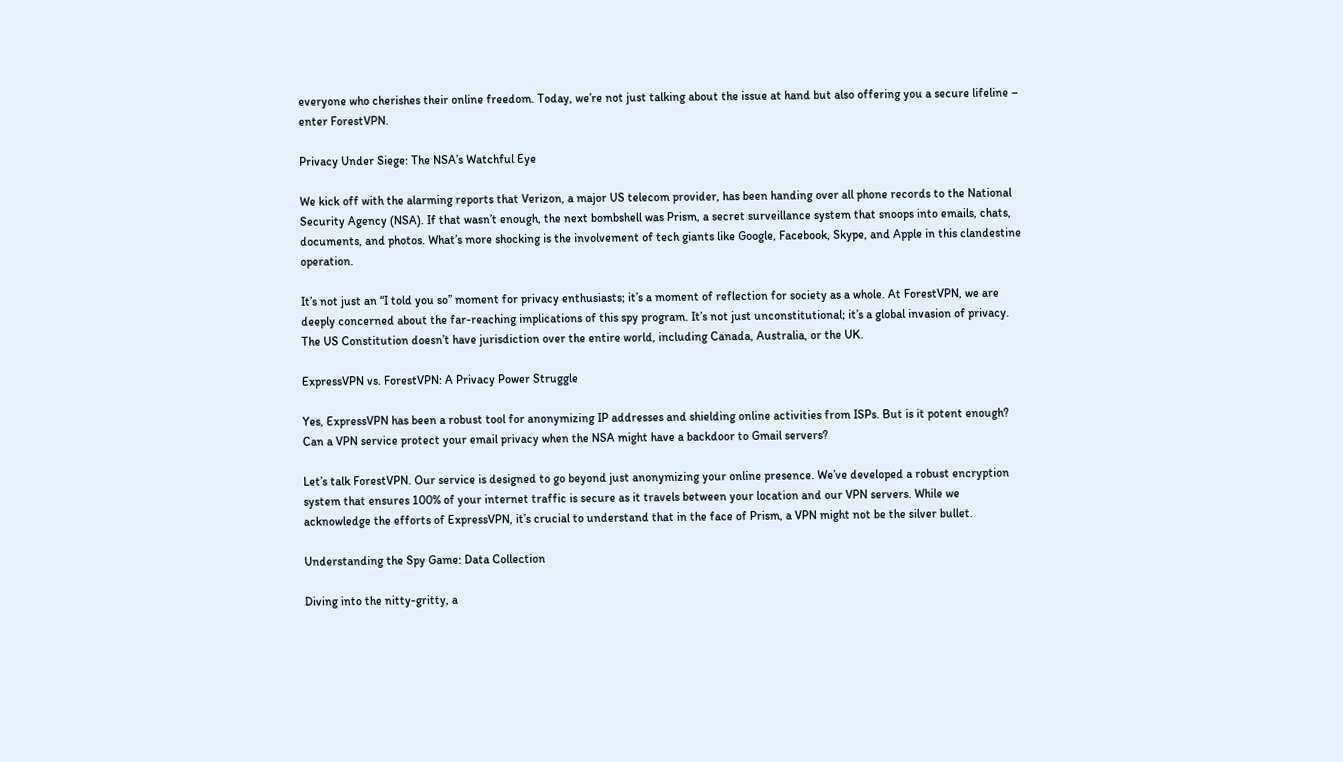everyone who cherishes their online freedom. Today, we’re not just talking about the issue at hand but also offering you a secure lifeline – enter ForestVPN.

Privacy Under Siege: The NSA’s Watchful Eye

We kick off with the alarming reports that Verizon, a major US telecom provider, has been handing over all phone records to the National Security Agency (NSA). If that wasn’t enough, the next bombshell was Prism, a secret surveillance system that snoops into emails, chats, documents, and photos. What’s more shocking is the involvement of tech giants like Google, Facebook, Skype, and Apple in this clandestine operation.

It’s not just an “I told you so” moment for privacy enthusiasts; it’s a moment of reflection for society as a whole. At ForestVPN, we are deeply concerned about the far-reaching implications of this spy program. It’s not just unconstitutional; it’s a global invasion of privacy. The US Constitution doesn’t have jurisdiction over the entire world, including Canada, Australia, or the UK.

ExpressVPN vs. ForestVPN: A Privacy Power Struggle

Yes, ExpressVPN has been a robust tool for anonymizing IP addresses and shielding online activities from ISPs. But is it potent enough? Can a VPN service protect your email privacy when the NSA might have a backdoor to Gmail servers?

Let’s talk ForestVPN. Our service is designed to go beyond just anonymizing your online presence. We’ve developed a robust encryption system that ensures 100% of your internet traffic is secure as it travels between your location and our VPN servers. While we acknowledge the efforts of ExpressVPN, it’s crucial to understand that in the face of Prism, a VPN might not be the silver bullet.

Understanding the Spy Game: Data Collection

Diving into the nitty-gritty, a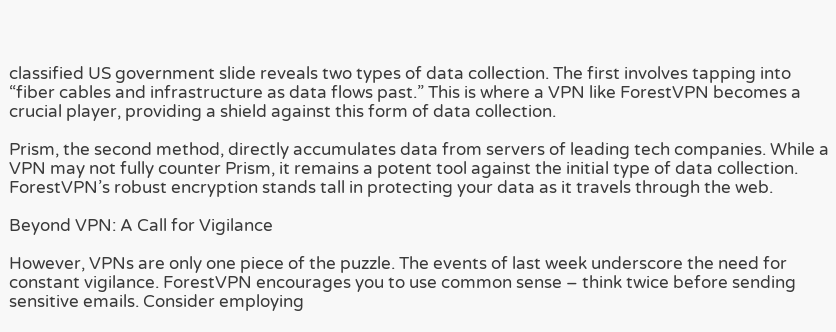classified US government slide reveals two types of data collection. The first involves tapping into “fiber cables and infrastructure as data flows past.” This is where a VPN like ForestVPN becomes a crucial player, providing a shield against this form of data collection.

Prism, the second method, directly accumulates data from servers of leading tech companies. While a VPN may not fully counter Prism, it remains a potent tool against the initial type of data collection. ForestVPN’s robust encryption stands tall in protecting your data as it travels through the web.

Beyond VPN: A Call for Vigilance

However, VPNs are only one piece of the puzzle. The events of last week underscore the need for constant vigilance. ForestVPN encourages you to use common sense – think twice before sending sensitive emails. Consider employing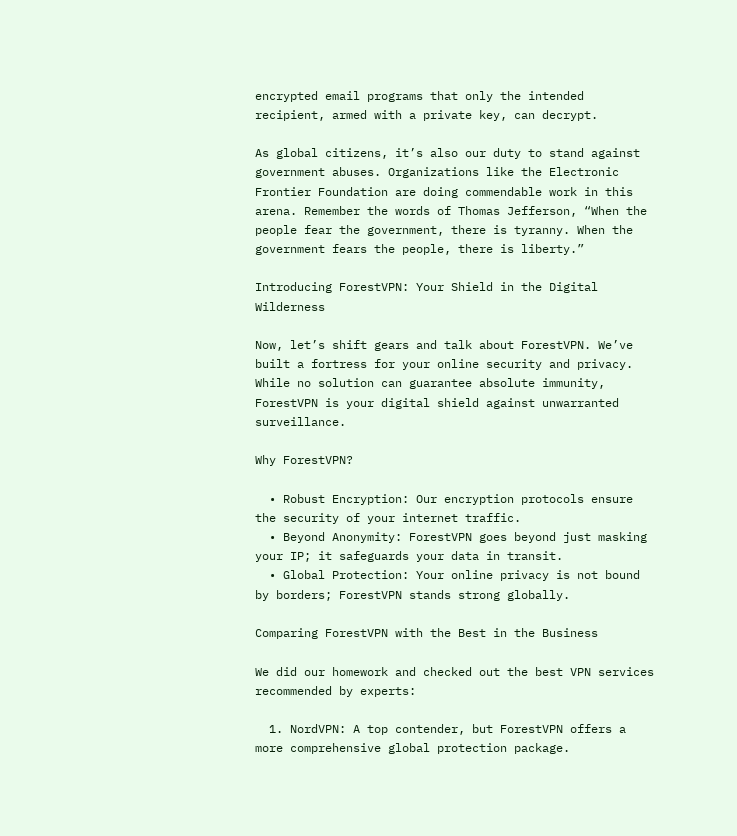encrypted email programs that only the intended recipient, armed with a private key, can decrypt.

As global citizens, it’s also our duty to stand against government abuses. Organizations like the Electronic Frontier Foundation are doing commendable work in this arena. Remember the words of Thomas Jefferson, “When the people fear the government, there is tyranny. When the government fears the people, there is liberty.”

Introducing ForestVPN: Your Shield in the Digital Wilderness

Now, let’s shift gears and talk about ForestVPN. We’ve built a fortress for your online security and privacy. While no solution can guarantee absolute immunity, ForestVPN is your digital shield against unwarranted surveillance.

Why ForestVPN?

  • Robust Encryption: Our encryption protocols ensure the security of your internet traffic.
  • Beyond Anonymity: ForestVPN goes beyond just masking your IP; it safeguards your data in transit.
  • Global Protection: Your online privacy is not bound by borders; ForestVPN stands strong globally.

Comparing ForestVPN with the Best in the Business

We did our homework and checked out the best VPN services recommended by experts:

  1. NordVPN: A top contender, but ForestVPN offers a more comprehensive global protection package.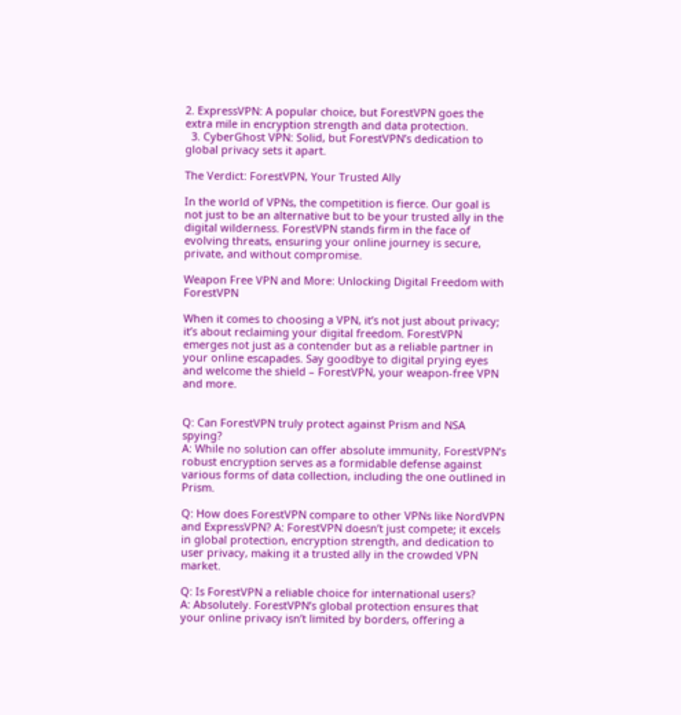2. ExpressVPN: A popular choice, but ForestVPN goes the extra mile in encryption strength and data protection.
  3. CyberGhost VPN: Solid, but ForestVPN’s dedication to global privacy sets it apart.

The Verdict: ForestVPN, Your Trusted Ally

In the world of VPNs, the competition is fierce. Our goal is not just to be an alternative but to be your trusted ally in the digital wilderness. ForestVPN stands firm in the face of evolving threats, ensuring your online journey is secure, private, and without compromise.

Weapon Free VPN and More: Unlocking Digital Freedom with ForestVPN

When it comes to choosing a VPN, it’s not just about privacy; it’s about reclaiming your digital freedom. ForestVPN emerges not just as a contender but as a reliable partner in your online escapades. Say goodbye to digital prying eyes and welcome the shield – ForestVPN, your weapon-free VPN and more.


Q: Can ForestVPN truly protect against Prism and NSA spying?
A: While no solution can offer absolute immunity, ForestVPN’s robust encryption serves as a formidable defense against various forms of data collection, including the one outlined in Prism.

Q: How does ForestVPN compare to other VPNs like NordVPN and ExpressVPN? A: ForestVPN doesn’t just compete; it excels in global protection, encryption strength, and dedication to user privacy, making it a trusted ally in the crowded VPN market.

Q: Is ForestVPN a reliable choice for international users?
A: Absolutely. ForestVPN’s global protection ensures that your online privacy isn’t limited by borders, offering a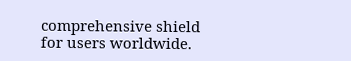comprehensive shield for users worldwide.